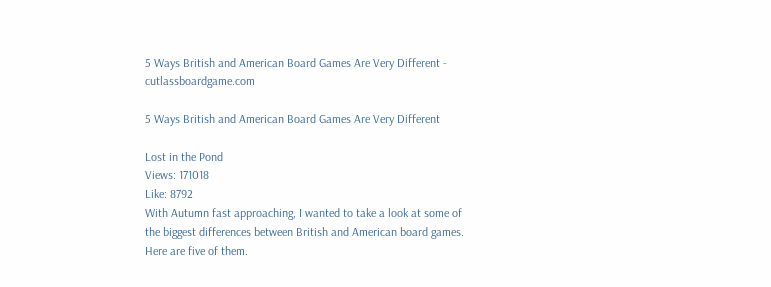5 Ways British and American Board Games Are Very Different - cutlassboardgame.com

5 Ways British and American Board Games Are Very Different

Lost in the Pond
Views: 171018
Like: 8792
With Autumn fast approaching, I wanted to take a look at some of the biggest differences between British and American board games. Here are five of them.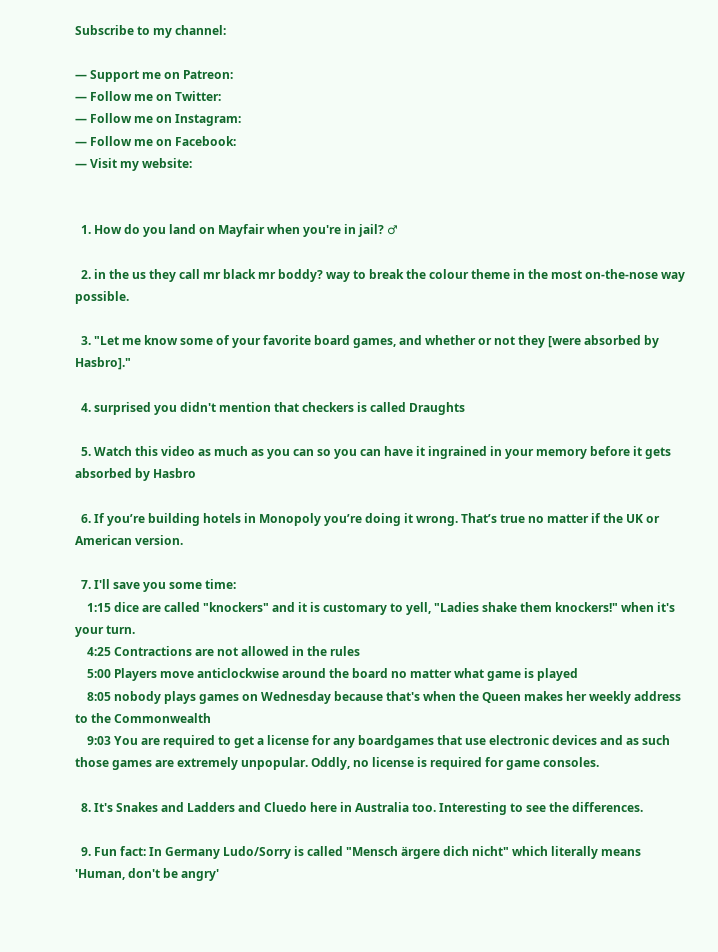Subscribe to my channel:

— Support me on Patreon:
— Follow me on Twitter:
— Follow me on Instagram:
— Follow me on Facebook:
— Visit my website:


  1. How do you land on Mayfair when you're in jail? ♂

  2. in the us they call mr black mr boddy? way to break the colour theme in the most on-the-nose way possible.

  3. "Let me know some of your favorite board games, and whether or not they [were absorbed by Hasbro]."

  4. surprised you didn't mention that checkers is called Draughts

  5. Watch this video as much as you can so you can have it ingrained in your memory before it gets absorbed by Hasbro

  6. If you’re building hotels in Monopoly you’re doing it wrong. That’s true no matter if the UK or American version.

  7. I'll save you some time:
    1:15 dice are called "knockers" and it is customary to yell, "Ladies shake them knockers!" when it's your turn.
    4:25 Contractions are not allowed in the rules
    5:00 Players move anticlockwise around the board no matter what game is played
    8:05 nobody plays games on Wednesday because that's when the Queen makes her weekly address to the Commonwealth
    9:03 You are required to get a license for any boardgames that use electronic devices and as such those games are extremely unpopular. Oddly, no license is required for game consoles.

  8. It's Snakes and Ladders and Cluedo here in Australia too. Interesting to see the differences.

  9. Fun fact: In Germany Ludo/Sorry is called "Mensch ärgere dich nicht" which literally means 'Human, don't be angry'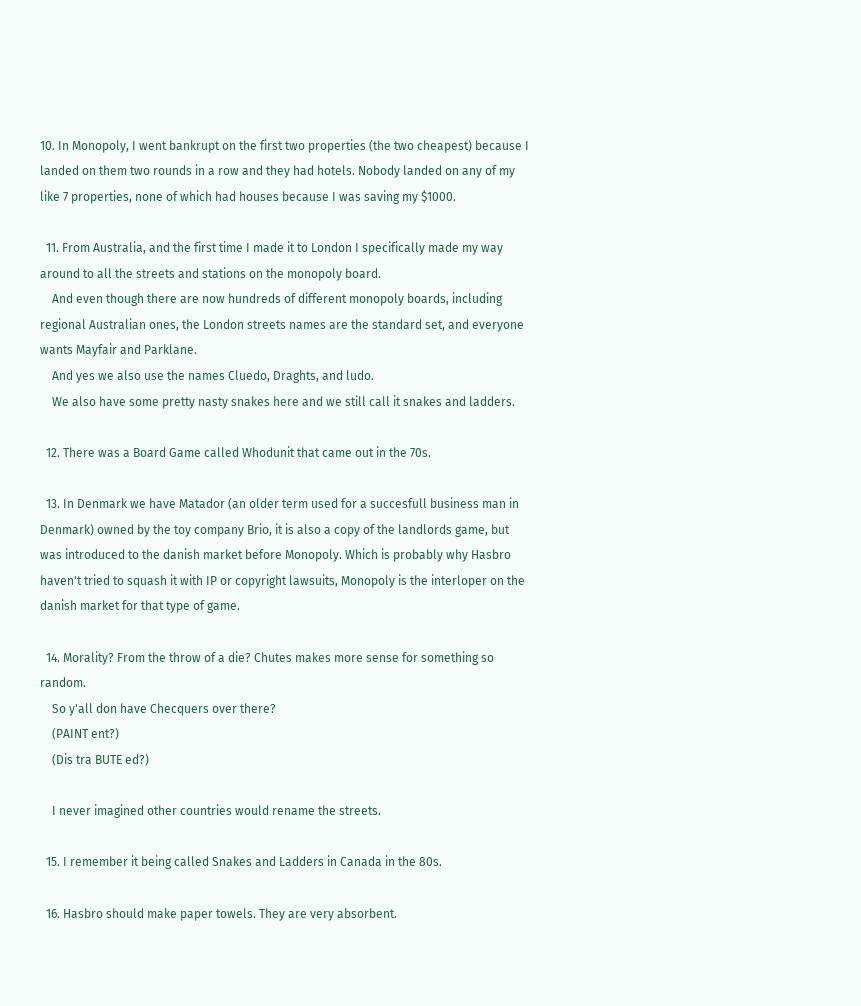10. In Monopoly, I went bankrupt on the first two properties (the two cheapest) because I landed on them two rounds in a row and they had hotels. Nobody landed on any of my like 7 properties, none of which had houses because I was saving my $1000.

  11. From Australia, and the first time I made it to London I specifically made my way around to all the streets and stations on the monopoly board.
    And even though there are now hundreds of different monopoly boards, including regional Australian ones, the London streets names are the standard set, and everyone wants Mayfair and Parklane.
    And yes we also use the names Cluedo, Draghts, and ludo.
    We also have some pretty nasty snakes here and we still call it snakes and ladders.

  12. There was a Board Game called Whodunit that came out in the 70s.

  13. In Denmark we have Matador (an older term used for a succesfull business man in Denmark) owned by the toy company Brio, it is also a copy of the landlords game, but was introduced to the danish market before Monopoly. Which is probably why Hasbro haven't tried to squash it with IP or copyright lawsuits, Monopoly is the interloper on the danish market for that type of game.

  14. Morality? From the throw of a die? Chutes makes more sense for something so random.
    So y'all don have Checquers over there?
    (PAINT ent?)
    (Dis tra BUTE ed?)

    I never imagined other countries would rename the streets.

  15. I remember it being called Snakes and Ladders in Canada in the 80s.

  16. Hasbro should make paper towels. They are very absorbent.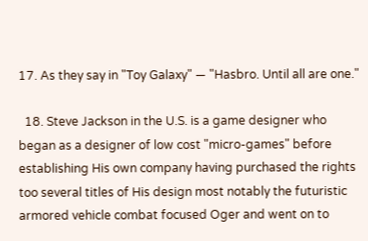17. As they say in "Toy Galaxy" — "Hasbro. Until all are one."

  18. Steve Jackson in the U.S. is a game designer who began as a designer of low cost "micro-games" before establishing His own company having purchased the rights too several titles of His design most notably the futuristic armored vehicle combat focused Oger and went on to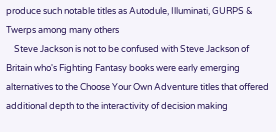produce such notable titles as Autodule, Illuminati, GURPS & Twerps among many others
    Steve Jackson is not to be confused with Steve Jackson of Britain who's Fighting Fantasy books were early emerging alternatives to the Choose Your Own Adventure titles that offered additional depth to the interactivity of decision making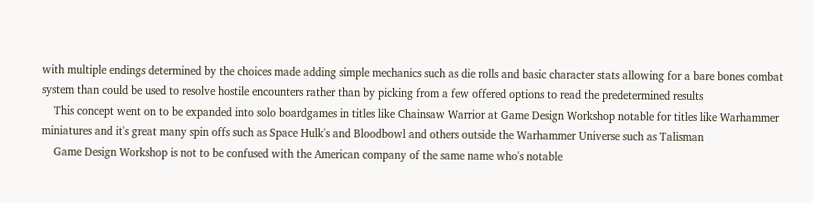with multiple endings determined by the choices made adding simple mechanics such as die rolls and basic character stats allowing for a bare bones combat system than could be used to resolve hostile encounters rather than by picking from a few offered options to read the predetermined results
    This concept went on to be expanded into solo boardgames in titles like Chainsaw Warrior at Game Design Workshop notable for titles like Warhammer miniatures and it's great many spin offs such as Space Hulk's and Bloodbowl and others outside the Warhammer Universe such as Talisman
    Game Design Workshop is not to be confused with the American company of the same name who's notable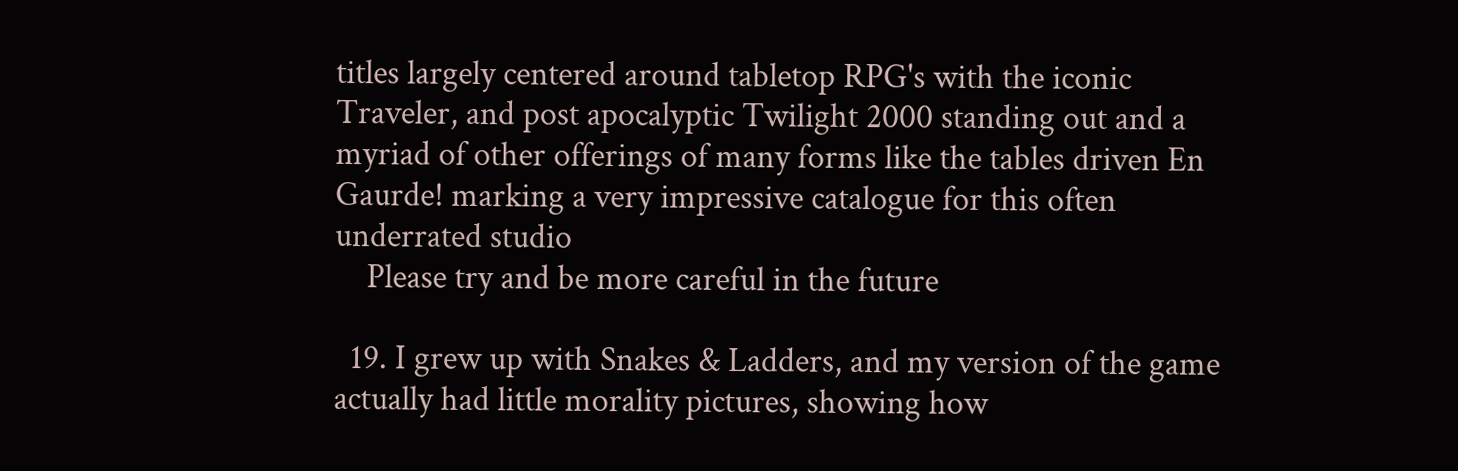titles largely centered around tabletop RPG's with the iconic Traveler, and post apocalyptic Twilight 2000 standing out and a myriad of other offerings of many forms like the tables driven En Gaurde! marking a very impressive catalogue for this often underrated studio
    Please try and be more careful in the future

  19. I grew up with Snakes & Ladders, and my version of the game actually had little morality pictures, showing how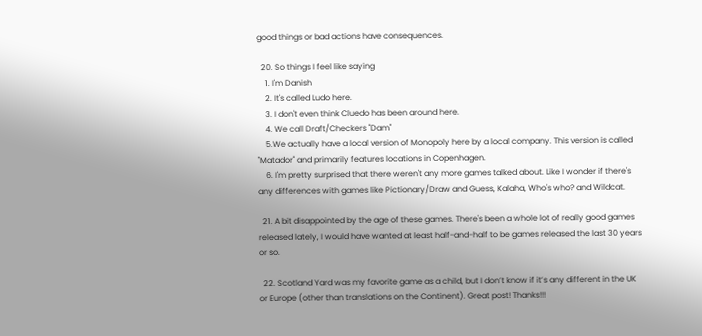good things or bad actions have consequences.

  20. So things I feel like saying
    1. I'm Danish
    2. It's called Ludo here.
    3. I don't even think Cluedo has been around here.
    4. We call Draft/Checkers "Dam"
    5.We actually have a local version of Monopoly here by a local company. This version is called "Matador" and primarily features locations in Copenhagen.
    6. I'm pretty surprised that there weren't any more games talked about. Like I wonder if there's any differences with games like Pictionary/Draw and Guess, Kalaha, Who's who? and Wildcat.

  21. A bit disappointed by the age of these games. There's been a whole lot of really good games released lately, I would have wanted at least half-and-half to be games released the last 30 years or so.

  22. Scotland Yard was my favorite game as a child, but I don’t know if it’s any different in the UK or Europe (other than translations on the Continent). Great post! Thanks!!!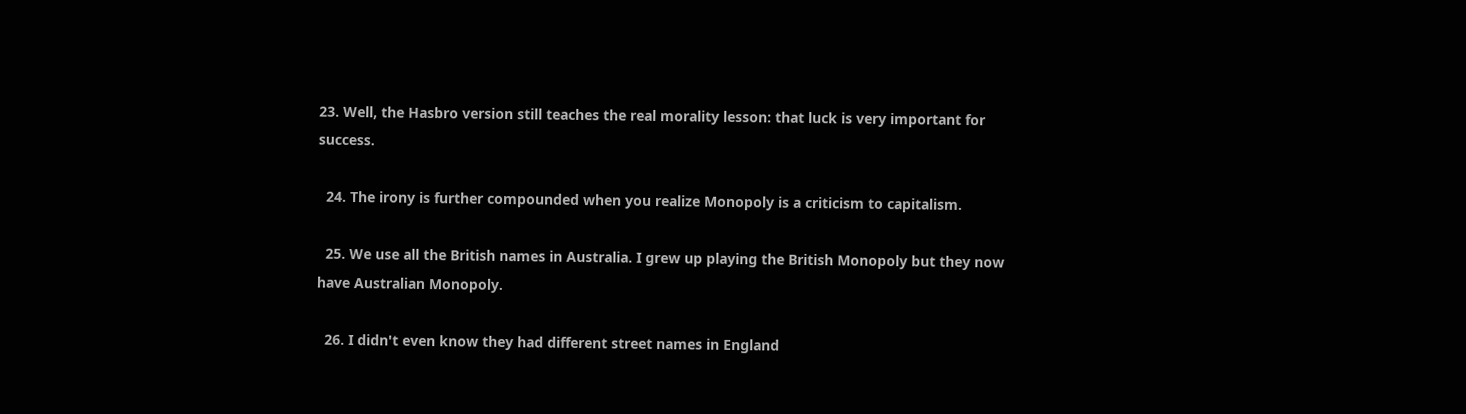23. Well, the Hasbro version still teaches the real morality lesson: that luck is very important for success.

  24. The irony is further compounded when you realize Monopoly is a criticism to capitalism.

  25. We use all the British names in Australia. I grew up playing the British Monopoly but they now have Australian Monopoly.

  26. I didn't even know they had different street names in England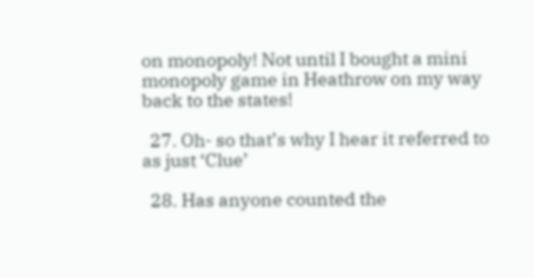on monopoly! Not until I bought a mini monopoly game in Heathrow on my way back to the states!

  27. Oh- so that’s why I hear it referred to as just ‘Clue’

  28. Has anyone counted the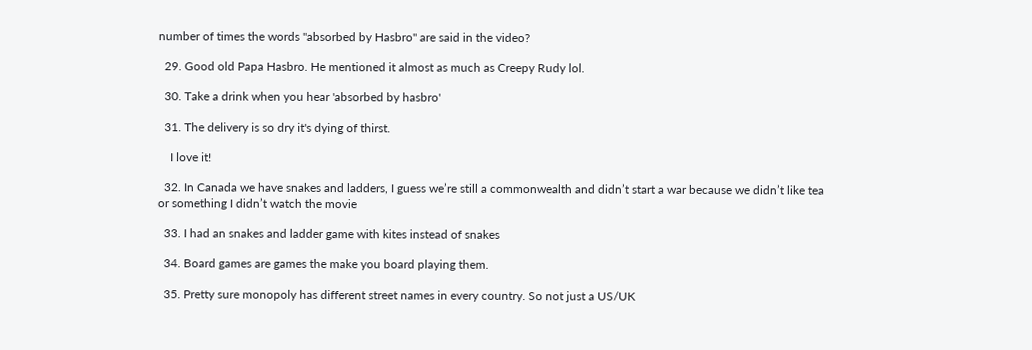number of times the words "absorbed by Hasbro" are said in the video?

  29. Good old Papa Hasbro. He mentioned it almost as much as Creepy Rudy lol.

  30. Take a drink when you hear 'absorbed by hasbro'

  31. The delivery is so dry it's dying of thirst.

    I love it!

  32. In Canada we have snakes and ladders, I guess we’re still a commonwealth and didn’t start a war because we didn’t like tea or something I didn’t watch the movie

  33. I had an snakes and ladder game with kites instead of snakes

  34. Board games are games the make you board playing them.

  35. Pretty sure monopoly has different street names in every country. So not just a US/UK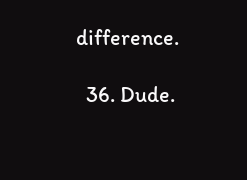difference.

  36. Dude.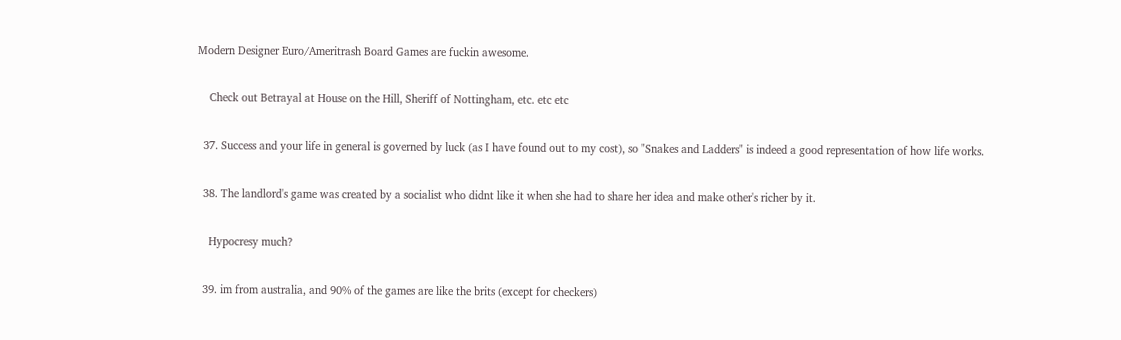Modern Designer Euro/Ameritrash Board Games are fuckin awesome.

    Check out Betrayal at House on the Hill, Sheriff of Nottingham, etc. etc etc

  37. Success and your life in general is governed by luck (as I have found out to my cost), so "Snakes and Ladders" is indeed a good representation of how life works.

  38. The landlord's game was created by a socialist who didnt like it when she had to share her idea and make other's richer by it.

    Hypocresy much?

  39. im from australia, and 90% of the games are like the brits (except for checkers)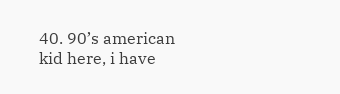40. 90’s american kid here, i have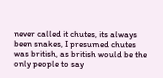never called it chutes, its always been snakes, I presumed chutes was british, as british would be the only people to say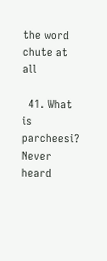the word chute at all

  41. What is parcheesi? Never heard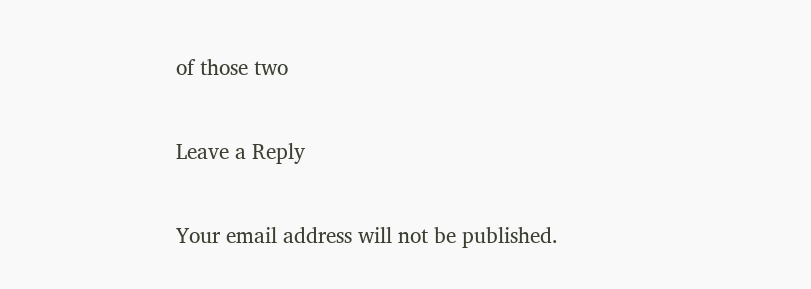of those two

Leave a Reply

Your email address will not be published.